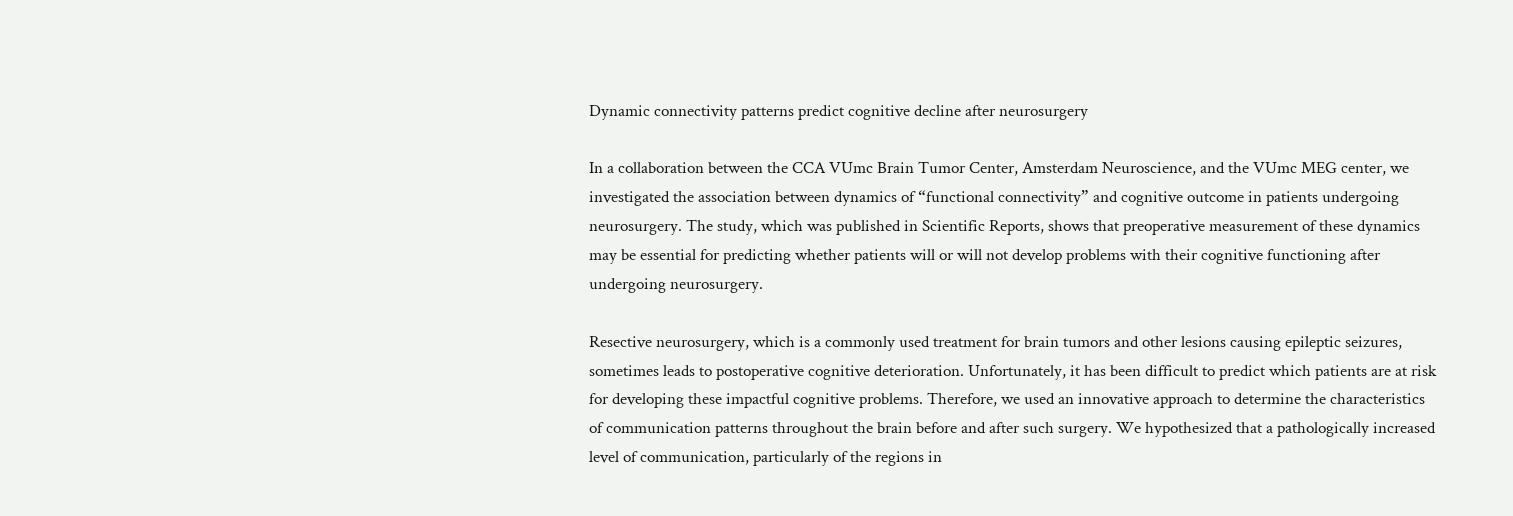Dynamic connectivity patterns predict cognitive decline after neurosurgery

In a collaboration between the CCA VUmc Brain Tumor Center, Amsterdam Neuroscience, and the VUmc MEG center, we investigated the association between dynamics of “functional connectivity” and cognitive outcome in patients undergoing neurosurgery. The study, which was published in Scientific Reports, shows that preoperative measurement of these dynamics may be essential for predicting whether patients will or will not develop problems with their cognitive functioning after undergoing neurosurgery.

Resective neurosurgery, which is a commonly used treatment for brain tumors and other lesions causing epileptic seizures, sometimes leads to postoperative cognitive deterioration. Unfortunately, it has been difficult to predict which patients are at risk for developing these impactful cognitive problems. Therefore, we used an innovative approach to determine the characteristics of communication patterns throughout the brain before and after such surgery. We hypothesized that a pathologically increased level of communication, particularly of the regions in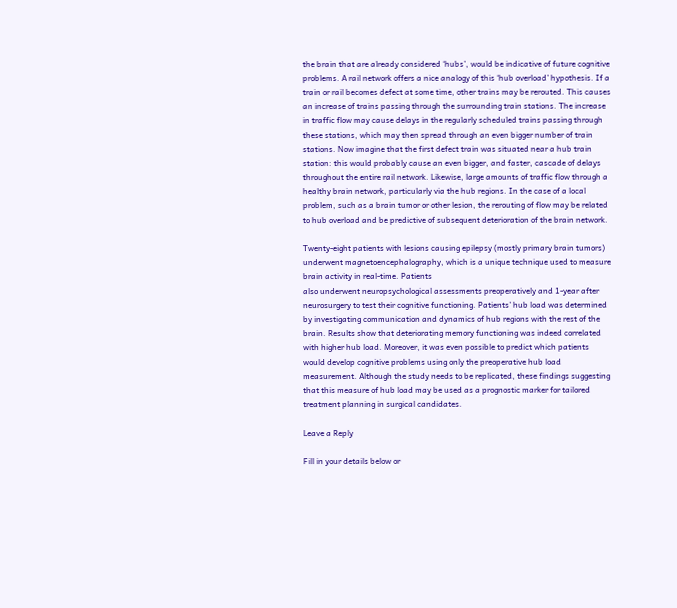the brain that are already considered ‘hubs’, would be indicative of future cognitive problems. A rail network offers a nice analogy of this ‘hub overload’ hypothesis. If a train or rail becomes defect at some time, other trains may be rerouted. This causes an increase of trains passing through the surrounding train stations. The increase in traffic flow may cause delays in the regularly scheduled trains passing through these stations, which may then spread through an even bigger number of train stations. Now imagine that the first defect train was situated near a hub train station: this would probably cause an even bigger, and faster, cascade of delays throughout the entire rail network. Likewise, large amounts of traffic flow through a healthy brain network, particularly via the hub regions. In the case of a local problem, such as a brain tumor or other lesion, the rerouting of flow may be related to hub overload and be predictive of subsequent deterioration of the brain network.

Twenty-eight patients with lesions causing epilepsy (mostly primary brain tumors) underwent magnetoencephalography, which is a unique technique used to measure brain activity in real-time. Patients
also underwent neuropsychological assessments preoperatively and 1-year after neurosurgery to test their cognitive functioning. Patients’ hub load was determined by investigating communication and dynamics of hub regions with the rest of the brain. Results show that deteriorating memory functioning was indeed correlated with higher hub load. Moreover, it was even possible to predict which patients would develop cognitive problems using only the preoperative hub load measurement. Although the study needs to be replicated, these findings suggesting that this measure of hub load may be used as a prognostic marker for tailored treatment planning in surgical candidates.

Leave a Reply

Fill in your details below or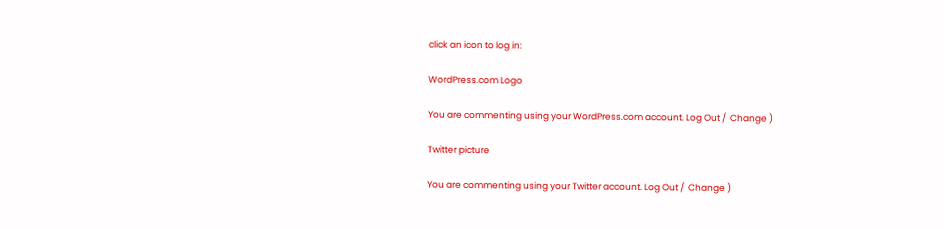click an icon to log in:

WordPress.com Logo

You are commenting using your WordPress.com account. Log Out /  Change )

Twitter picture

You are commenting using your Twitter account. Log Out /  Change )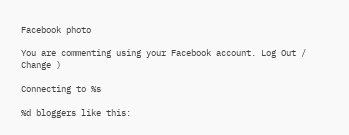Facebook photo

You are commenting using your Facebook account. Log Out /  Change )

Connecting to %s

%d bloggers like this: